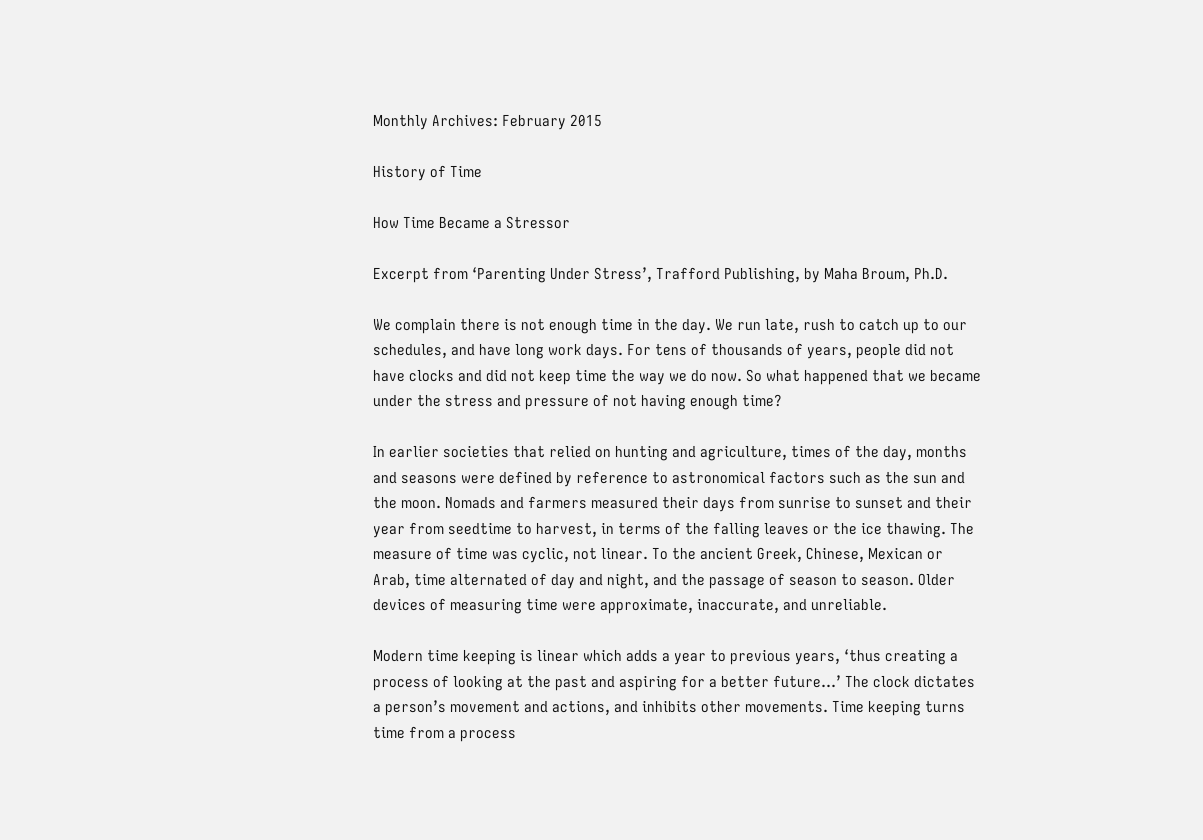Monthly Archives: February 2015

History of Time

How Time Became a Stressor

Excerpt from ‘Parenting Under Stress’, Trafford Publishing, by Maha Broum, Ph.D.

We complain there is not enough time in the day. We run late, rush to catch up to our schedules, and have long work days. For tens of thousands of years, people did not have clocks and did not keep time the way we do now. So what happened that we became under the stress and pressure of not having enough time?

In earlier societies that relied on hunting and agriculture, times of the day, months and seasons were defined by reference to astronomical factors such as the sun and the moon. Nomads and farmers measured their days from sunrise to sunset and their year from seedtime to harvest, in terms of the falling leaves or the ice thawing. The measure of time was cyclic, not linear. To the ancient Greek, Chinese, Mexican or Arab, time alternated of day and night, and the passage of season to season. Older devices of measuring time were approximate, inaccurate, and unreliable.

Modern time keeping is linear which adds a year to previous years, ‘thus creating a process of looking at the past and aspiring for a better future…’ The clock dictates a person’s movement and actions, and inhibits other movements. Time keeping turns time from a process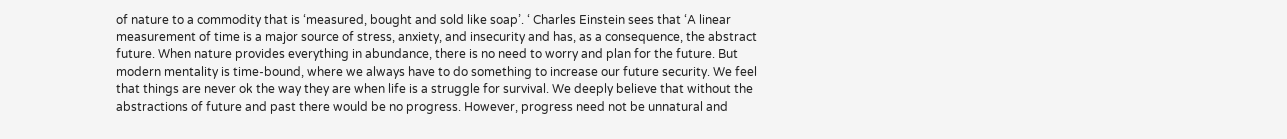of nature to a commodity that is ‘measured, bought and sold like soap’. ‘ Charles Einstein sees that ‘A linear measurement of time is a major source of stress, anxiety, and insecurity and has, as a consequence, the abstract future. When nature provides everything in abundance, there is no need to worry and plan for the future. But modern mentality is time-bound, where we always have to do something to increase our future security. We feel that things are never ok the way they are when life is a struggle for survival. We deeply believe that without the abstractions of future and past there would be no progress. However, progress need not be unnatural and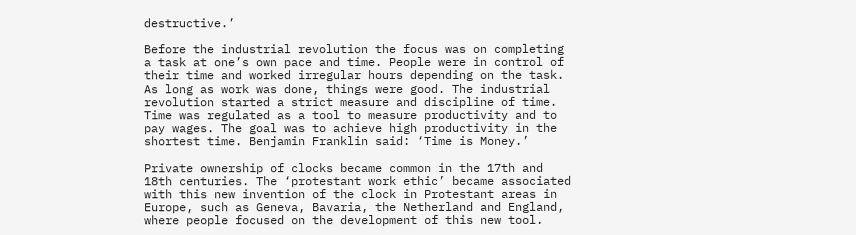destructive.’

Before the industrial revolution the focus was on completing a task at one’s own pace and time. People were in control of their time and worked irregular hours depending on the task. As long as work was done, things were good. The industrial revolution started a strict measure and discipline of time. Time was regulated as a tool to measure productivity and to pay wages. The goal was to achieve high productivity in the shortest time. Benjamin Franklin said: ‘Time is Money.’

Private ownership of clocks became common in the 17th and 18th centuries. The ‘protestant work ethic’ became associated with this new invention of the clock in Protestant areas in Europe, such as Geneva, Bavaria, the Netherland and England, where people focused on the development of this new tool.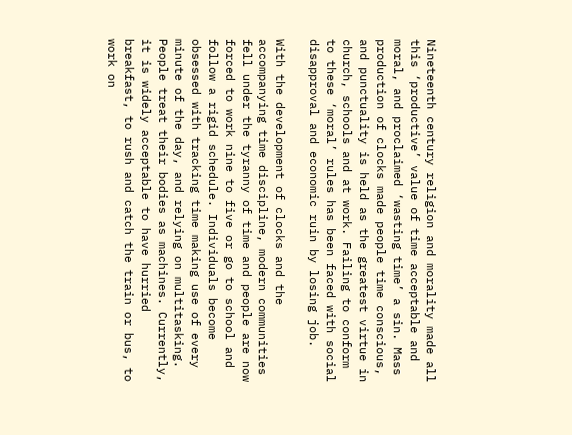Nineteenth century religion and morality made all this ‘productive’ value of time acceptable and moral, and proclaimed ‘wasting time’ a sin. Mass production of clocks made people time conscious, and punctuality is held as the greatest virtue in church, schools and at work. Failing to conform to these ‘moral’ rules has been faced with social disapproval and economic ruin by losing job.

With the development of clocks and the accompanying time discipline, modern communities fell under the tyranny of time and people are now forced to work nine to five or go to school and follow a rigid schedule. Individuals become obsessed with tracking time making use of every minute of the day, and relying on multitasking. People treat their bodies as machines. Currently, it is widely acceptable to have hurried breakfast, to rush and catch the train or bus, to work on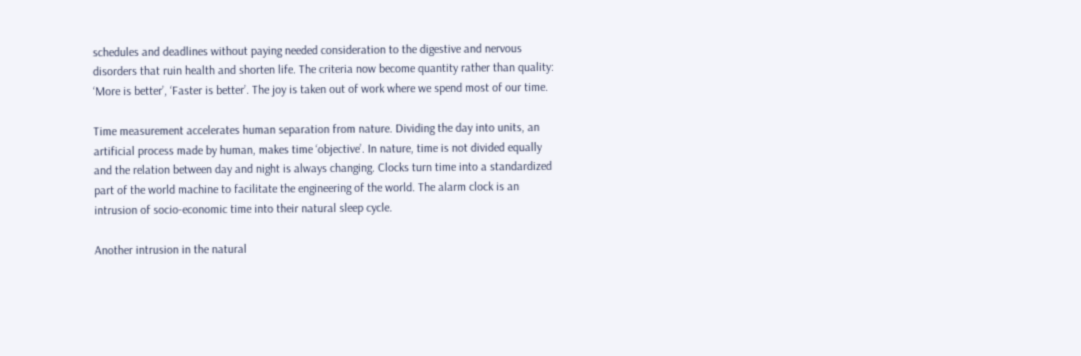schedules and deadlines without paying needed consideration to the digestive and nervous disorders that ruin health and shorten life. The criteria now become quantity rather than quality: ‘More is better’, ‘Faster is better’. The joy is taken out of work where we spend most of our time.

Time measurement accelerates human separation from nature. Dividing the day into units, an artificial process made by human, makes time ‘objective’. In nature, time is not divided equally and the relation between day and night is always changing. Clocks turn time into a standardized part of the world machine to facilitate the engineering of the world. The alarm clock is an intrusion of socio-economic time into their natural sleep cycle.

Another intrusion in the natural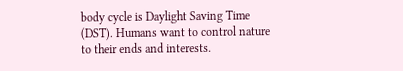body cycle is Daylight Saving Time (DST). Humans want to control nature to their ends and interests.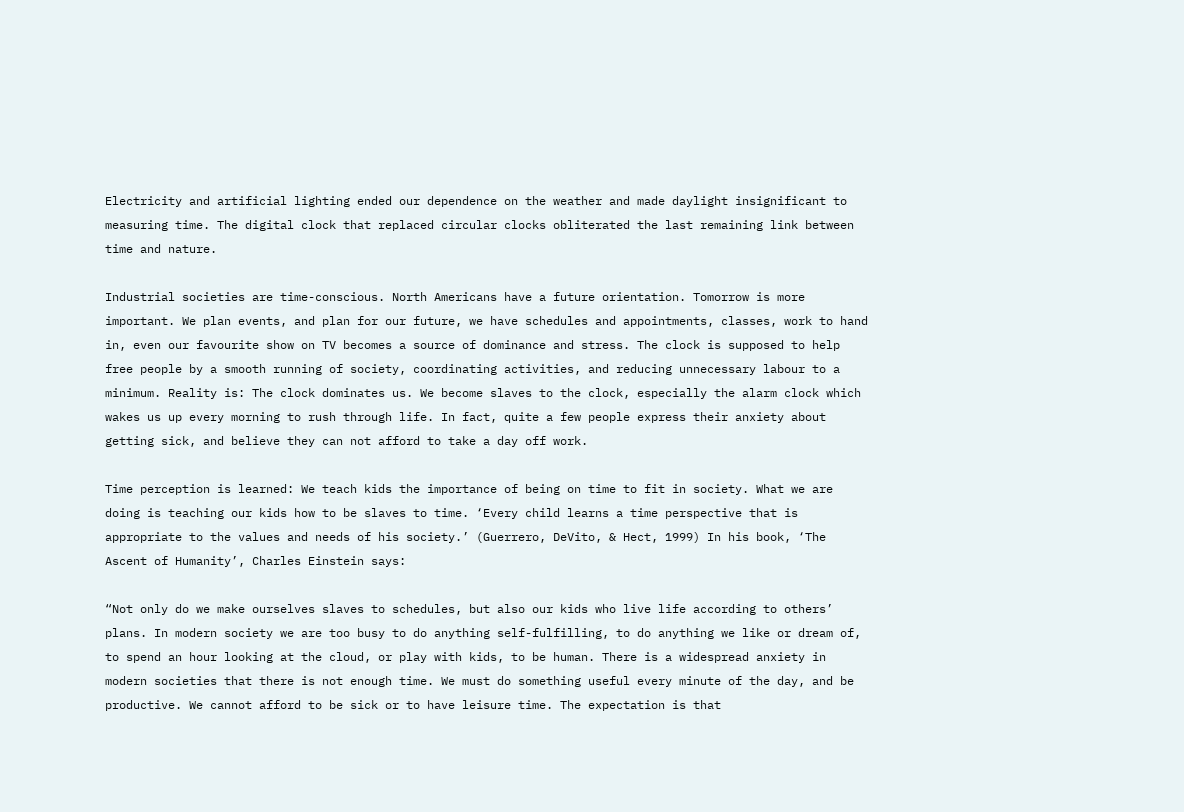Electricity and artificial lighting ended our dependence on the weather and made daylight insignificant to measuring time. The digital clock that replaced circular clocks obliterated the last remaining link between time and nature.

Industrial societies are time-conscious. North Americans have a future orientation. Tomorrow is more important. We plan events, and plan for our future, we have schedules and appointments, classes, work to hand in, even our favourite show on TV becomes a source of dominance and stress. The clock is supposed to help free people by a smooth running of society, coordinating activities, and reducing unnecessary labour to a minimum. Reality is: The clock dominates us. We become slaves to the clock, especially the alarm clock which wakes us up every morning to rush through life. In fact, quite a few people express their anxiety about getting sick, and believe they can not afford to take a day off work.

Time perception is learned: We teach kids the importance of being on time to fit in society. What we are doing is teaching our kids how to be slaves to time. ‘Every child learns a time perspective that is appropriate to the values and needs of his society.’ (Guerrero, DeVito, & Hect, 1999) In his book, ‘The Ascent of Humanity’, Charles Einstein says:

“Not only do we make ourselves slaves to schedules, but also our kids who live life according to others’ plans. In modern society we are too busy to do anything self-fulfilling, to do anything we like or dream of, to spend an hour looking at the cloud, or play with kids, to be human. There is a widespread anxiety in modern societies that there is not enough time. We must do something useful every minute of the day, and be productive. We cannot afford to be sick or to have leisure time. The expectation is that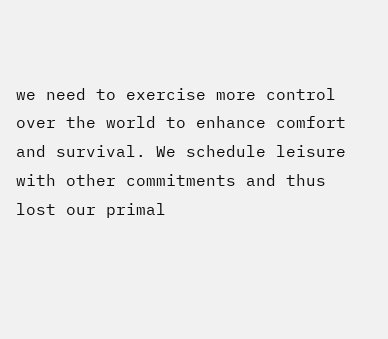we need to exercise more control over the world to enhance comfort and survival. We schedule leisure with other commitments and thus lost our primal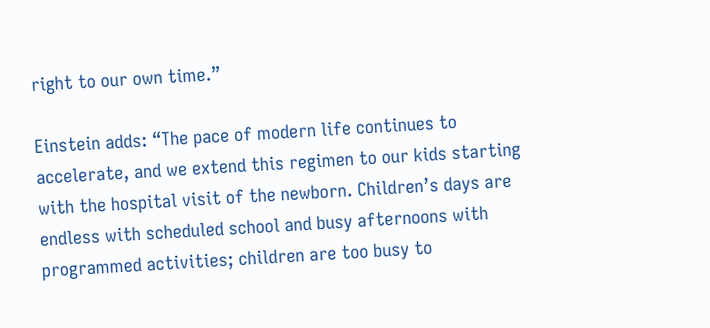right to our own time.”

Einstein adds: “The pace of modern life continues to accelerate, and we extend this regimen to our kids starting with the hospital visit of the newborn. Children’s days are endless with scheduled school and busy afternoons with programmed activities; children are too busy to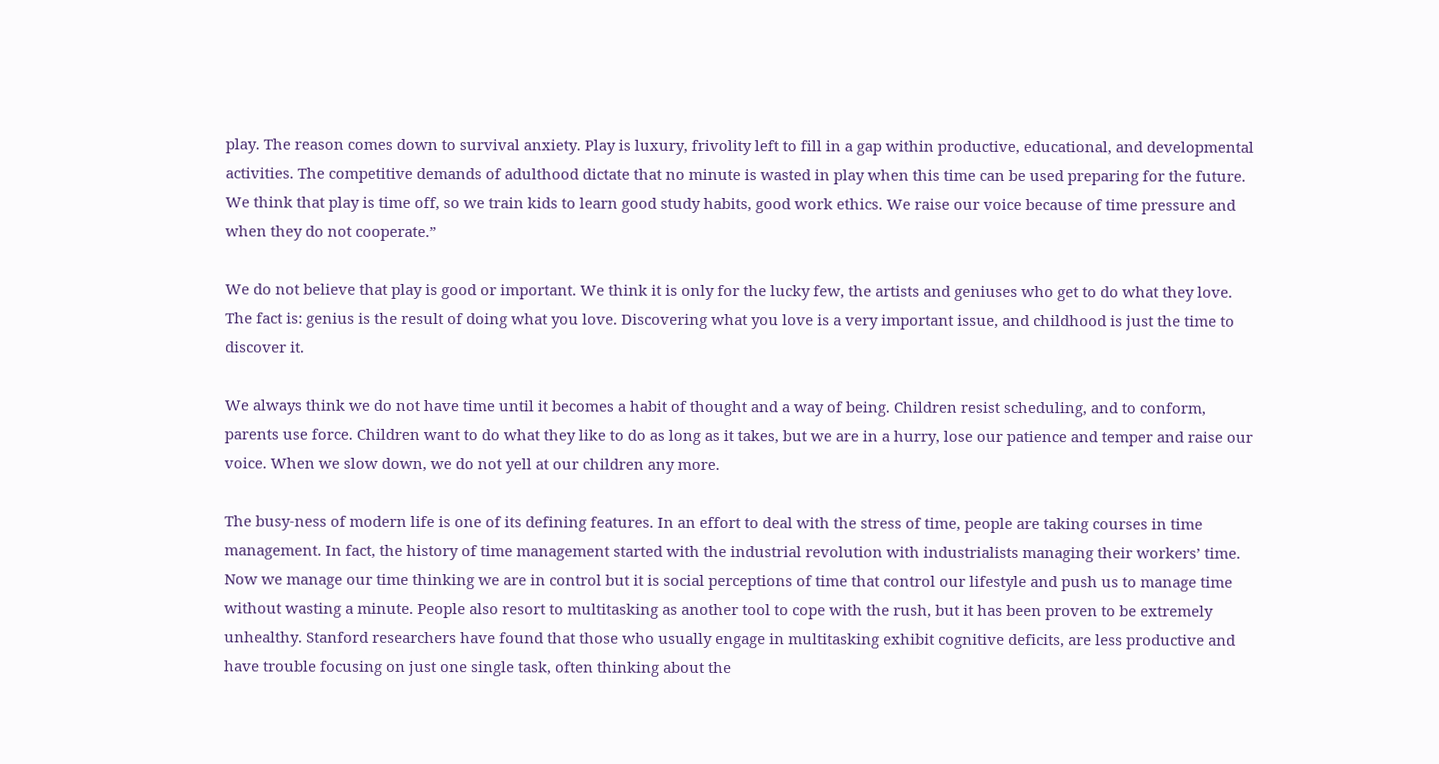play. The reason comes down to survival anxiety. Play is luxury, frivolity left to fill in a gap within productive, educational, and developmental activities. The competitive demands of adulthood dictate that no minute is wasted in play when this time can be used preparing for the future. We think that play is time off, so we train kids to learn good study habits, good work ethics. We raise our voice because of time pressure and when they do not cooperate.”

We do not believe that play is good or important. We think it is only for the lucky few, the artists and geniuses who get to do what they love. The fact is: genius is the result of doing what you love. Discovering what you love is a very important issue, and childhood is just the time to discover it.

We always think we do not have time until it becomes a habit of thought and a way of being. Children resist scheduling, and to conform, parents use force. Children want to do what they like to do as long as it takes, but we are in a hurry, lose our patience and temper and raise our voice. When we slow down, we do not yell at our children any more.

The busy-ness of modern life is one of its defining features. In an effort to deal with the stress of time, people are taking courses in time management. In fact, the history of time management started with the industrial revolution with industrialists managing their workers’ time. Now we manage our time thinking we are in control but it is social perceptions of time that control our lifestyle and push us to manage time without wasting a minute. People also resort to multitasking as another tool to cope with the rush, but it has been proven to be extremely unhealthy. Stanford researchers have found that those who usually engage in multitasking exhibit cognitive deficits, are less productive and have trouble focusing on just one single task, often thinking about the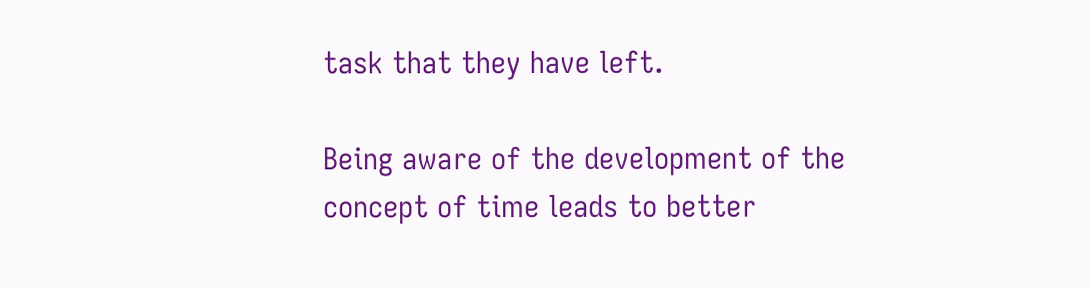task that they have left.

Being aware of the development of the concept of time leads to better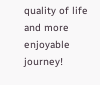quality of life and more enjoyable journey!